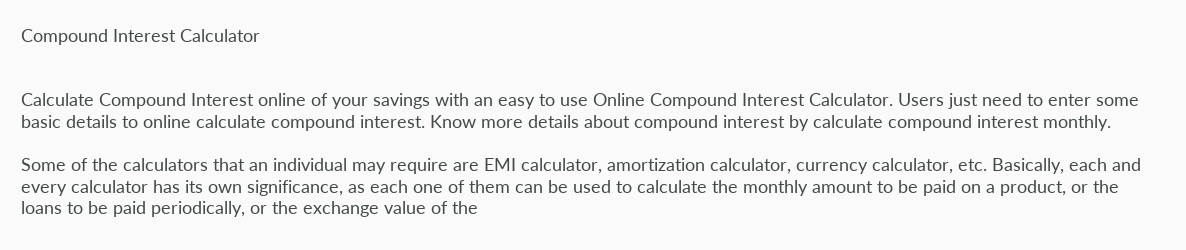Compound Interest Calculator


Calculate Compound Interest online of your savings with an easy to use Online Compound Interest Calculator. Users just need to enter some basic details to online calculate compound interest. Know more details about compound interest by calculate compound interest monthly.

Some of the calculators that an individual may require are EMI calculator, amortization calculator, currency calculator, etc. Basically, each and every calculator has its own significance, as each one of them can be used to calculate the monthly amount to be paid on a product, or the loans to be paid periodically, or the exchange value of the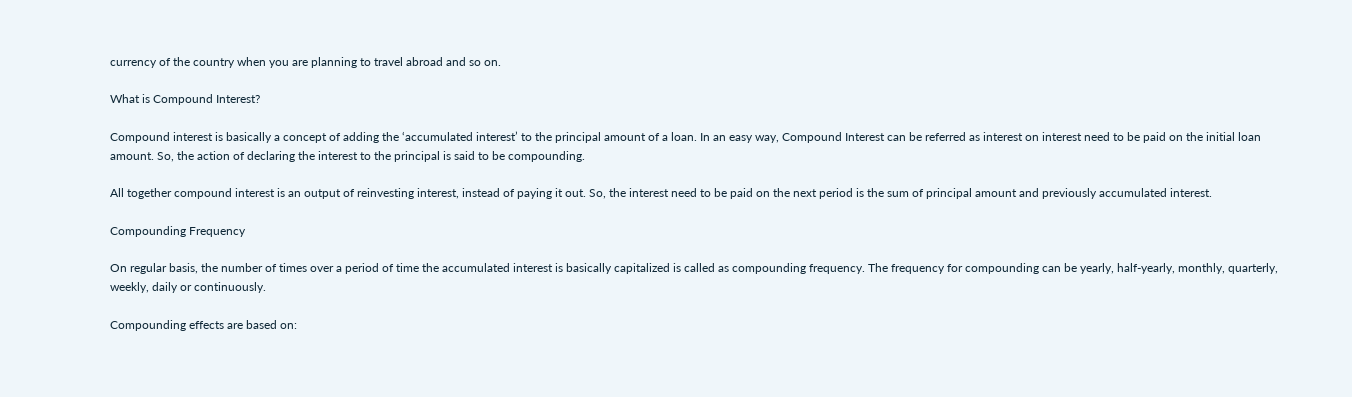currency of the country when you are planning to travel abroad and so on.

What is Compound Interest?

Compound interest is basically a concept of adding the ‘accumulated interest’ to the principal amount of a loan. In an easy way, Compound Interest can be referred as interest on interest need to be paid on the initial loan amount. So, the action of declaring the interest to the principal is said to be compounding.

All together compound interest is an output of reinvesting interest, instead of paying it out. So, the interest need to be paid on the next period is the sum of principal amount and previously accumulated interest.

Compounding Frequency

On regular basis, the number of times over a period of time the accumulated interest is basically capitalized is called as compounding frequency. The frequency for compounding can be yearly, half-yearly, monthly, quarterly, weekly, daily or continuously.

Compounding effects are based on: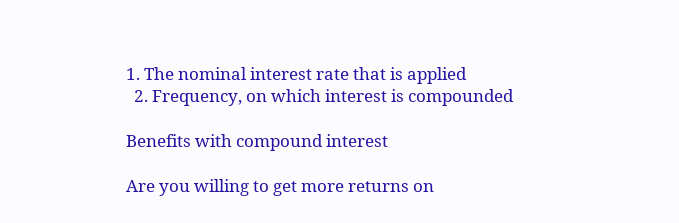1. The nominal interest rate that is applied
  2. Frequency, on which interest is compounded

Benefits with compound interest

Are you willing to get more returns on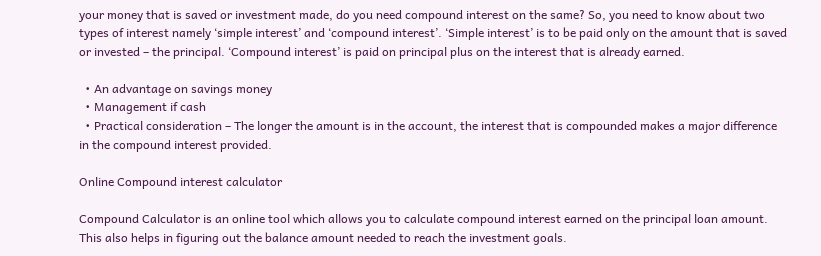your money that is saved or investment made, do you need compound interest on the same? So, you need to know about two types of interest namely ‘simple interest’ and ‘compound interest’. ‘Simple interest’ is to be paid only on the amount that is saved or invested – the principal. ‘Compound interest’ is paid on principal plus on the interest that is already earned.

  • An advantage on savings money
  • Management if cash
  • Practical consideration – The longer the amount is in the account, the interest that is compounded makes a major difference in the compound interest provided.

Online Compound interest calculator

Compound Calculator is an online tool which allows you to calculate compound interest earned on the principal loan amount. This also helps in figuring out the balance amount needed to reach the investment goals.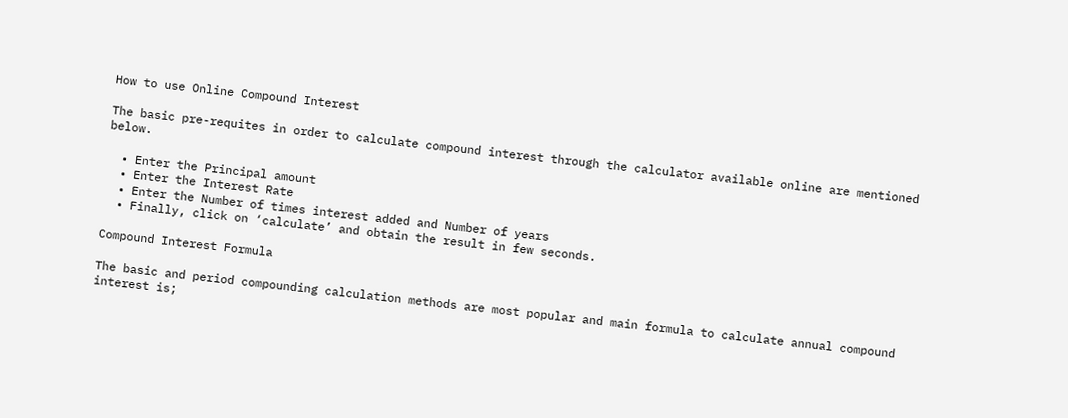How to use Online Compound Interest

The basic pre-requites in order to calculate compound interest through the calculator available online are mentioned below.

  • Enter the Principal amount
  • Enter the Interest Rate
  • Enter the Number of times interest added and Number of years
  • Finally, click on ‘calculate’ and obtain the result in few seconds.

Compound Interest Formula

The basic and period compounding calculation methods are most popular and main formula to calculate annual compound interest is;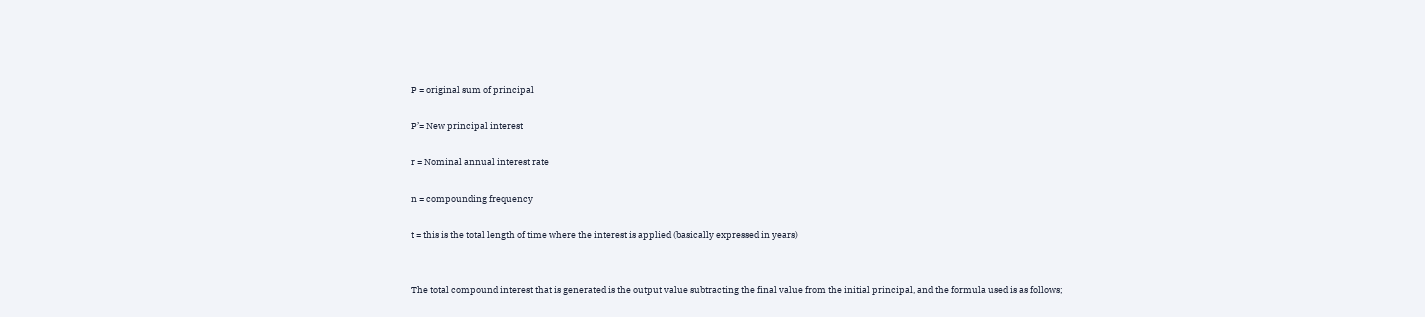P = original sum of principal

P’= New principal interest

r = Nominal annual interest rate

n = compounding frequency

t = this is the total length of time where the interest is applied (basically expressed in years)


The total compound interest that is generated is the output value subtracting the final value from the initial principal, and the formula used is as follows;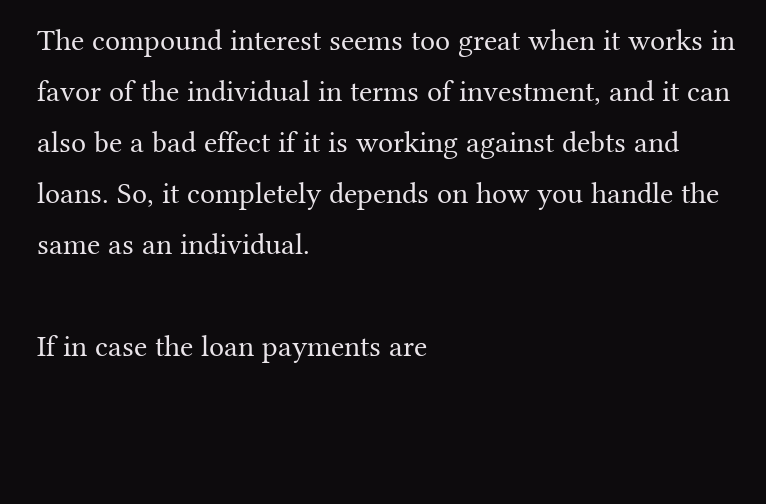The compound interest seems too great when it works in favor of the individual in terms of investment, and it can also be a bad effect if it is working against debts and loans. So, it completely depends on how you handle the same as an individual.

If in case the loan payments are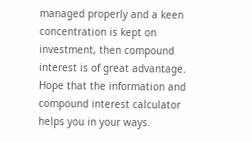managed properly and a keen concentration is kept on investment, then compound interest is of great advantage. Hope that the information and compound interest calculator helps you in your ways.